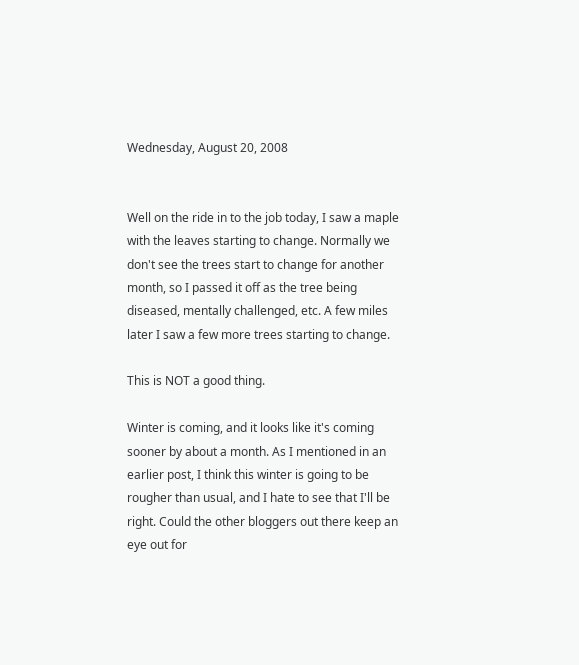Wednesday, August 20, 2008


Well on the ride in to the job today, I saw a maple with the leaves starting to change. Normally we don't see the trees start to change for another month, so I passed it off as the tree being diseased, mentally challenged, etc. A few miles later I saw a few more trees starting to change.

This is NOT a good thing.

Winter is coming, and it looks like it's coming sooner by about a month. As I mentioned in an earlier post, I think this winter is going to be rougher than usual, and I hate to see that I'll be right. Could the other bloggers out there keep an eye out for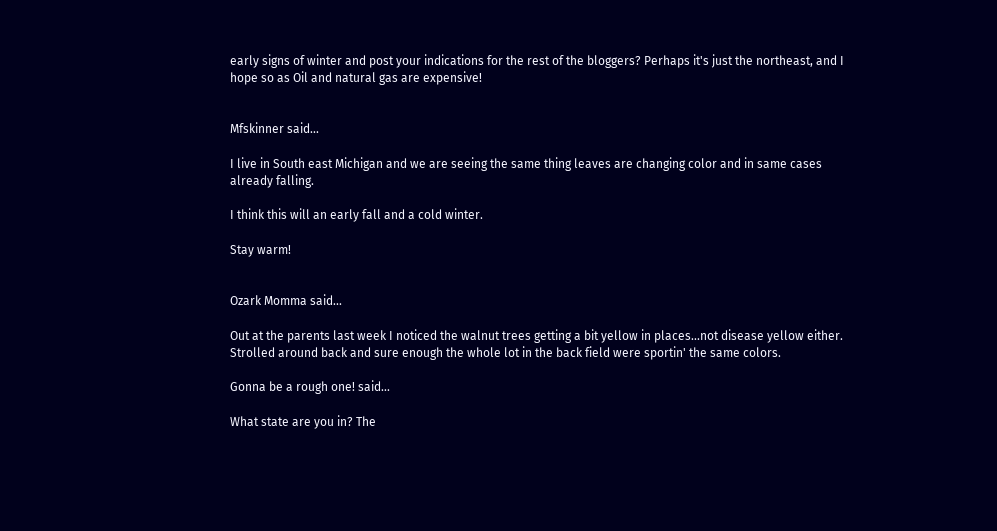early signs of winter and post your indications for the rest of the bloggers? Perhaps it's just the northeast, and I hope so as Oil and natural gas are expensive!


Mfskinner said...

I live in South east Michigan and we are seeing the same thing leaves are changing color and in same cases already falling.

I think this will an early fall and a cold winter.

Stay warm!


Ozark Momma said...

Out at the parents last week I noticed the walnut trees getting a bit yellow in places...not disease yellow either. Strolled around back and sure enough the whole lot in the back field were sportin' the same colors.

Gonna be a rough one! said...

What state are you in? The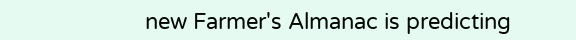new Farmer's Almanac is predicting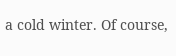a cold winter. Of course,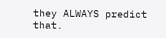they ALWAYS predict that.